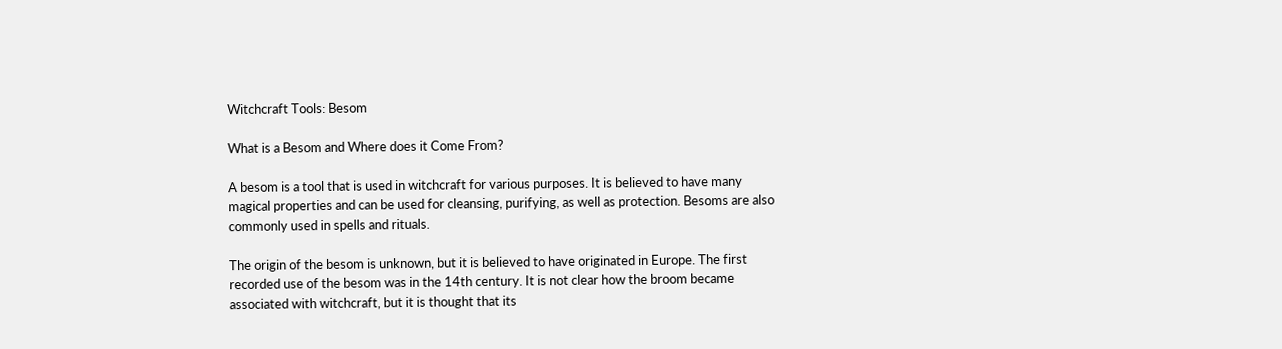Witchcraft Tools: Besom

What is a Besom and Where does it Come From?

A besom is a tool that is used in witchcraft for various purposes. It is believed to have many magical properties and can be used for cleansing, purifying, as well as protection. Besoms are also commonly used in spells and rituals.

The origin of the besom is unknown, but it is believed to have originated in Europe. The first recorded use of the besom was in the 14th century. It is not clear how the broom became associated with witchcraft, but it is thought that its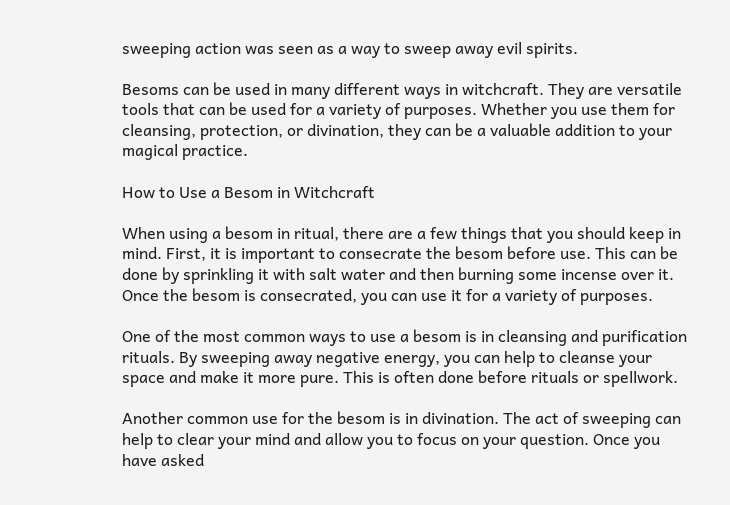sweeping action was seen as a way to sweep away evil spirits.

Besoms can be used in many different ways in witchcraft. They are versatile tools that can be used for a variety of purposes. Whether you use them for cleansing, protection, or divination, they can be a valuable addition to your magical practice.

How to Use a Besom in Witchcraft

When using a besom in ritual, there are a few things that you should keep in mind. First, it is important to consecrate the besom before use. This can be done by sprinkling it with salt water and then burning some incense over it. Once the besom is consecrated, you can use it for a variety of purposes.

One of the most common ways to use a besom is in cleansing and purification rituals. By sweeping away negative energy, you can help to cleanse your space and make it more pure. This is often done before rituals or spellwork.

Another common use for the besom is in divination. The act of sweeping can help to clear your mind and allow you to focus on your question. Once you have asked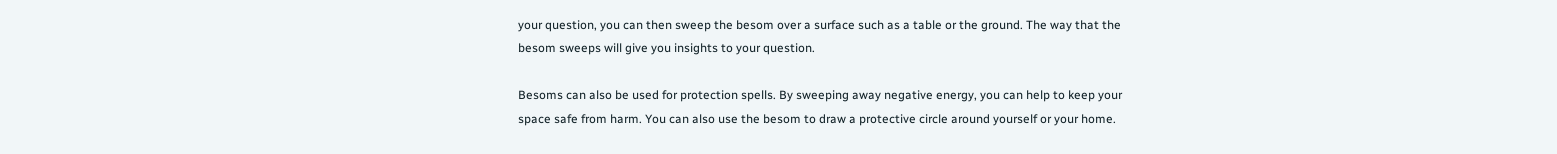your question, you can then sweep the besom over a surface such as a table or the ground. The way that the besom sweeps will give you insights to your question.

Besoms can also be used for protection spells. By sweeping away negative energy, you can help to keep your space safe from harm. You can also use the besom to draw a protective circle around yourself or your home.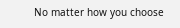No matter how you choose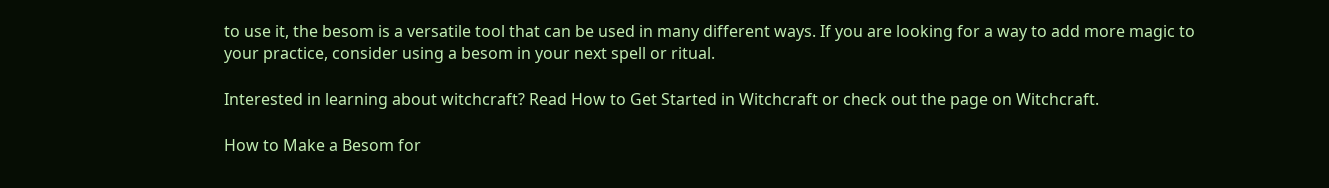to use it, the besom is a versatile tool that can be used in many different ways. If you are looking for a way to add more magic to your practice, consider using a besom in your next spell or ritual.

Interested in learning about witchcraft? Read How to Get Started in Witchcraft or check out the page on Witchcraft.

How to Make a Besom for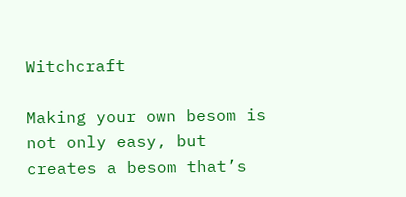Witchcraft

Making your own besom is not only easy, but creates a besom that’s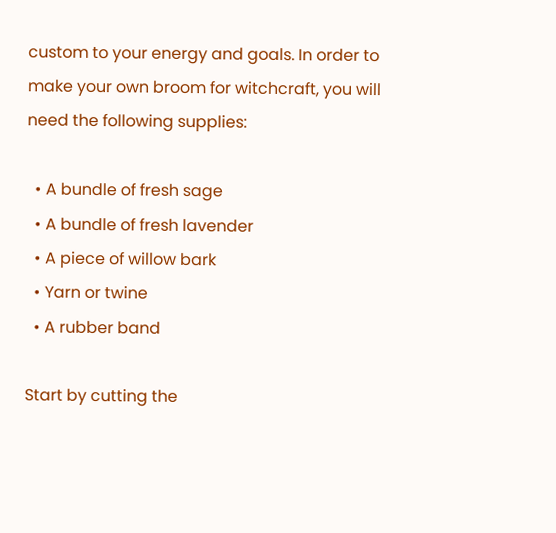custom to your energy and goals. In order to make your own broom for witchcraft, you will need the following supplies:

  • A bundle of fresh sage
  • A bundle of fresh lavender
  • A piece of willow bark
  • Yarn or twine
  • A rubber band

Start by cutting the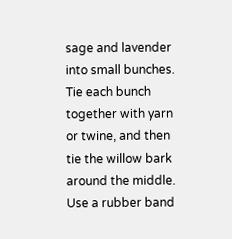sage and lavender into small bunches. Tie each bunch together with yarn or twine, and then tie the willow bark around the middle. Use a rubber band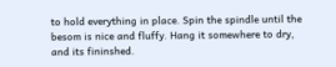to hold everything in place. Spin the spindle until the besom is nice and fluffy. Hang it somewhere to dry, and its fininshed.